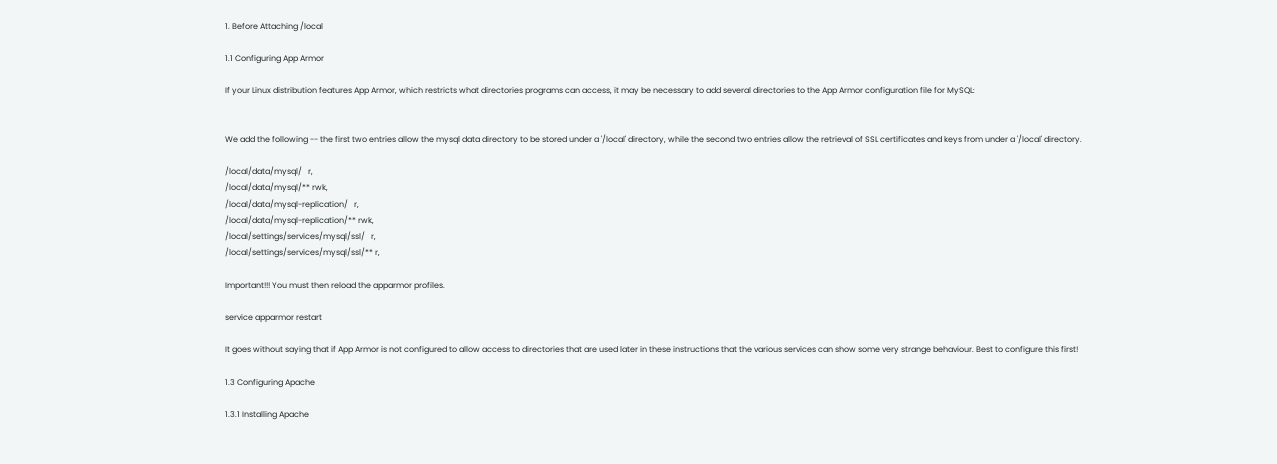1. Before Attaching /local

1.1 Configuring App Armor

If your Linux distribution features App Armor, which restricts what directories programs can access, it may be necessary to add several directories to the App Armor configuration file for MySQL:


We add the following -- the first two entries allow the mysql data directory to be stored under a '/local' directory, while the second two entries allow the retrieval of SSL certificates and keys from under a '/local' directory.

/local/data/mysql/   r,
/local/data/mysql/** rwk,
/local/data/mysql-replication/   r,
/local/data/mysql-replication/** rwk,
/local/settings/services/mysql/ssl/   r,
/local/settings/services/mysql/ssl/** r,

Important!!! You must then reload the apparmor profiles.

service apparmor restart

It goes without saying that if App Armor is not configured to allow access to directories that are used later in these instructions that the various services can show some very strange behaviour. Best to configure this first!

1.3 Configuring Apache

1.3.1 Installing Apache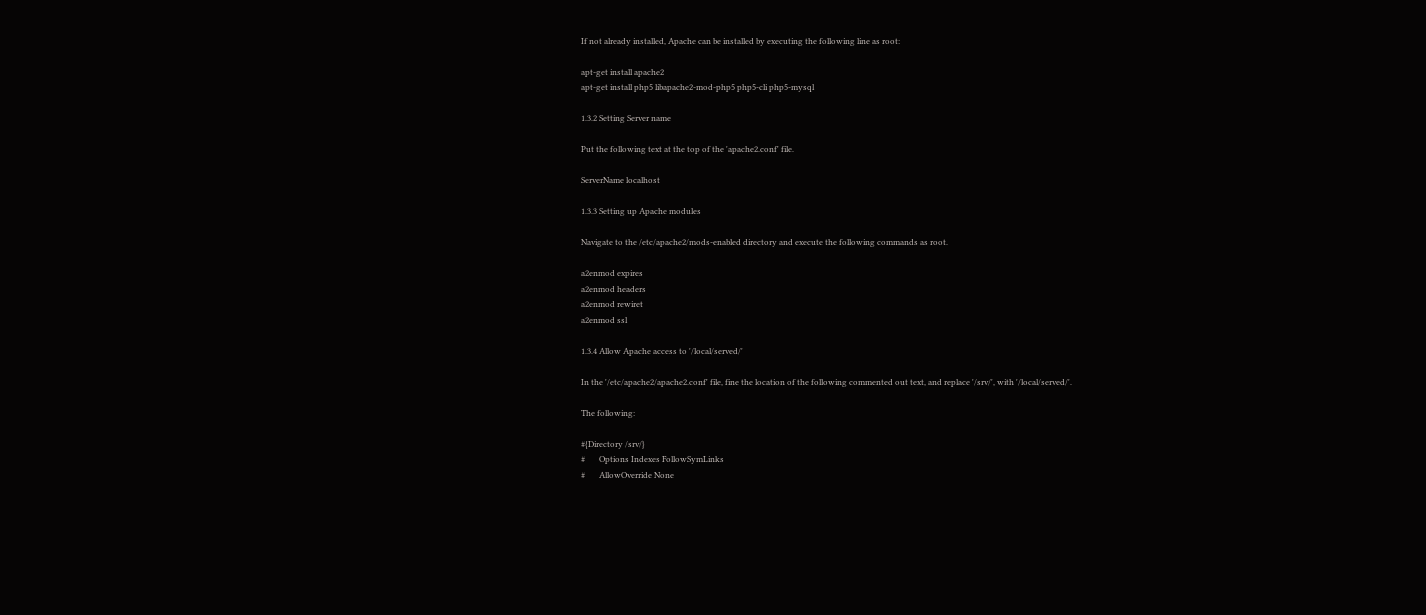If not already installed, Apache can be installed by executing the following line as root:

apt-get install apache2
apt-get install php5 libapache2-mod-php5 php5-cli php5-mysql

1.3.2 Setting Server name

Put the following text at the top of the 'apache2.conf' file.

ServerName localhost

1.3.3 Setting up Apache modules

Navigate to the /etc/apache2/mods-enabled directory and execute the following commands as root.

a2enmod expires
a2enmod headers
a2enmod rewiret
a2enmod ssl

1.3.4 Allow Apache access to '/local/served/'

In the '/etc/apache2/apache2.conf' file, fine the location of the following commented out text, and replace '/srv/', with '/local/served/'.

The following:

#{Directory /srv/}
#       Options Indexes FollowSymLinks
#       AllowOverride None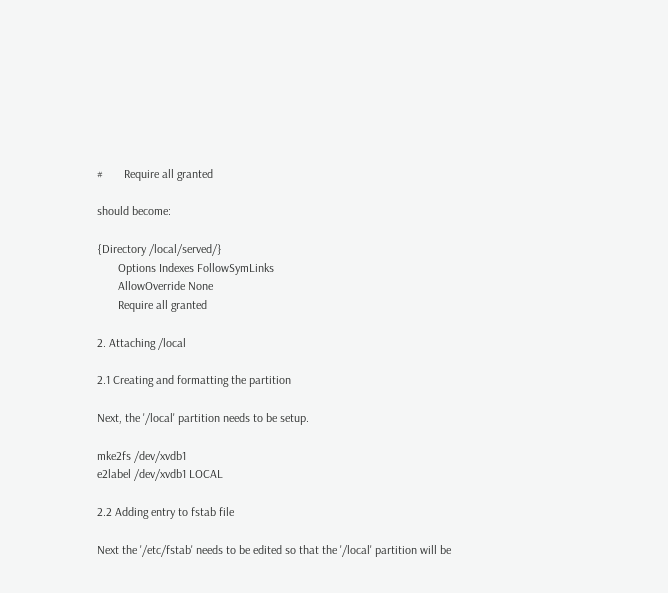#       Require all granted

should become:

{Directory /local/served/}
       Options Indexes FollowSymLinks
       AllowOverride None
       Require all granted

2. Attaching /local

2.1 Creating and formatting the partition

Next, the '/local' partition needs to be setup.

mke2fs /dev/xvdb1
e2label /dev/xvdb1 LOCAL

2.2 Adding entry to fstab file

Next the '/etc/fstab' needs to be edited so that the '/local' partition will be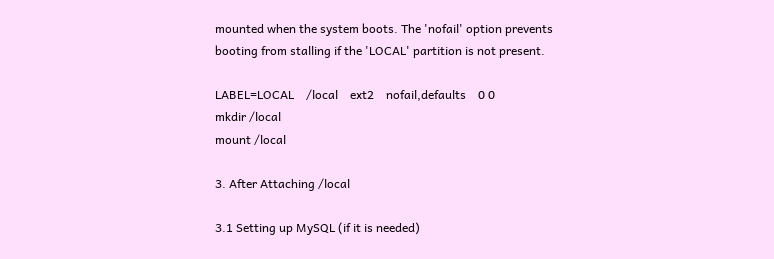mounted when the system boots. The 'nofail' option prevents booting from stalling if the 'LOCAL' partition is not present.

LABEL=LOCAL    /local    ext2    nofail,defaults    0 0
mkdir /local
mount /local

3. After Attaching /local

3.1 Setting up MySQL (if it is needed)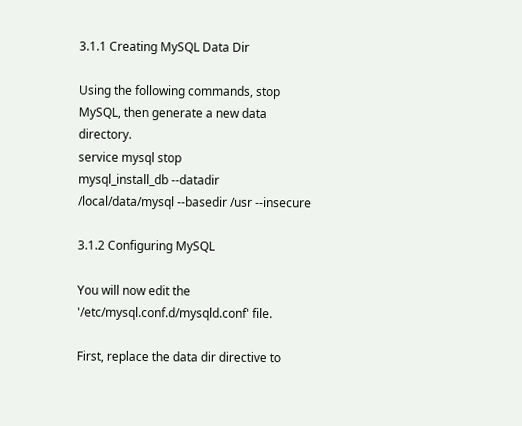3.1.1 Creating MySQL Data Dir

Using the following commands, stop MySQL, then generate a new data directory.
service mysql stop
mysql_install_db --datadir /local/data/mysql --basedir /usr --insecure

3.1.2 Configuring MySQL

You will now edit the '/etc/mysql.conf.d/mysqld.conf' file.

First, replace the data dir directive to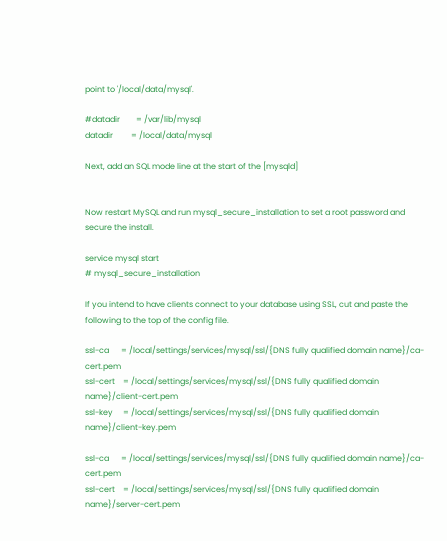point to '/local/data/mysql'.

#datadir        = /var/lib/mysql
datadir         = /local/data/mysql

Next, add an SQL mode line at the start of the [mysqld]


Now restart MySQL and run mysql_secure_installation to set a root password and secure the install.

service mysql start
# mysql_secure_installation

If you intend to have clients connect to your database using SSL, cut and paste the following to the top of the config file.

ssl-ca      = /local/settings/services/mysql/ssl/{DNS fully qualified domain name}/ca-cert.pem
ssl-cert    = /local/settings/services/mysql/ssl/{DNS fully qualified domain name}/client-cert.pem
ssl-key     = /local/settings/services/mysql/ssl/{DNS fully qualified domain name}/client-key.pem

ssl-ca      = /local/settings/services/mysql/ssl/{DNS fully qualified domain name}/ca-cert.pem
ssl-cert    = /local/settings/services/mysql/ssl/{DNS fully qualified domain name}/server-cert.pem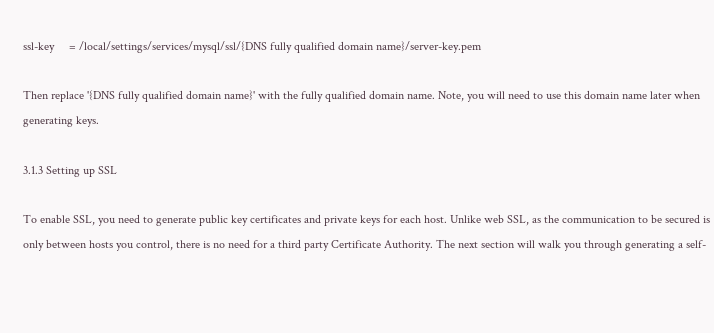ssl-key     = /local/settings/services/mysql/ssl/{DNS fully qualified domain name}/server-key.pem

Then replace '{DNS fully qualified domain name}' with the fully qualified domain name. Note, you will need to use this domain name later when generating keys.

3.1.3 Setting up SSL

To enable SSL, you need to generate public key certificates and private keys for each host. Unlike web SSL, as the communication to be secured is only between hosts you control, there is no need for a third party Certificate Authority. The next section will walk you through generating a self-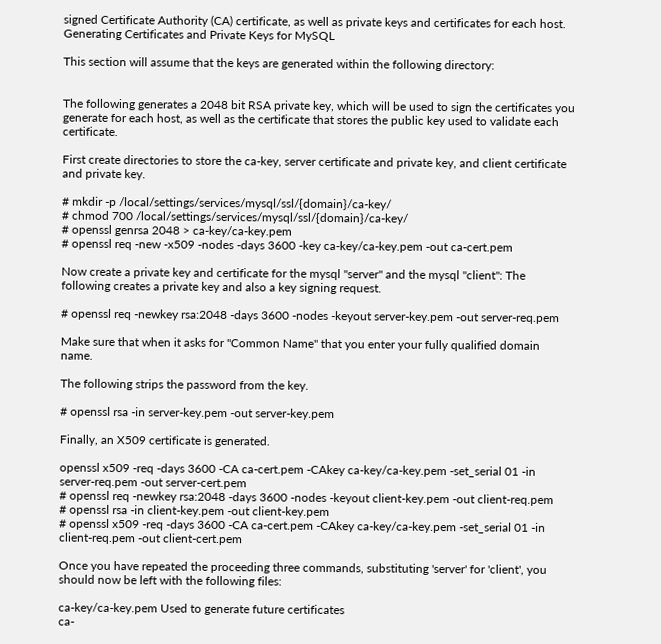signed Certificate Authority (CA) certificate, as well as private keys and certificates for each host. Generating Certificates and Private Keys for MySQL

This section will assume that the keys are generated within the following directory:


The following generates a 2048 bit RSA private key, which will be used to sign the certificates you generate for each host, as well as the certificate that stores the public key used to validate each certificate.

First create directories to store the ca-key, server certificate and private key, and client certificate and private key.

# mkdir -p /local/settings/services/mysql/ssl/{domain}/ca-key/
# chmod 700 /local/settings/services/mysql/ssl/{domain}/ca-key/
# openssl genrsa 2048 > ca-key/ca-key.pem
# openssl req -new -x509 -nodes -days 3600 -key ca-key/ca-key.pem -out ca-cert.pem

Now create a private key and certificate for the mysql "server" and the mysql "client": The following creates a private key and also a key signing request.

# openssl req -newkey rsa:2048 -days 3600 -nodes -keyout server-key.pem -out server-req.pem

Make sure that when it asks for "Common Name" that you enter your fully qualified domain name.

The following strips the password from the key.

# openssl rsa -in server-key.pem -out server-key.pem

Finally, an X509 certificate is generated.

openssl x509 -req -days 3600 -CA ca-cert.pem -CAkey ca-key/ca-key.pem -set_serial 01 -in server-req.pem -out server-cert.pem
# openssl req -newkey rsa:2048 -days 3600 -nodes -keyout client-key.pem -out client-req.pem
# openssl rsa -in client-key.pem -out client-key.pem
# openssl x509 -req -days 3600 -CA ca-cert.pem -CAkey ca-key/ca-key.pem -set_serial 01 -in client-req.pem -out client-cert.pem

Once you have repeated the proceeding three commands, substituting 'server' for 'client', you should now be left with the following files:

ca-key/ca-key.pem Used to generate future certificates
ca-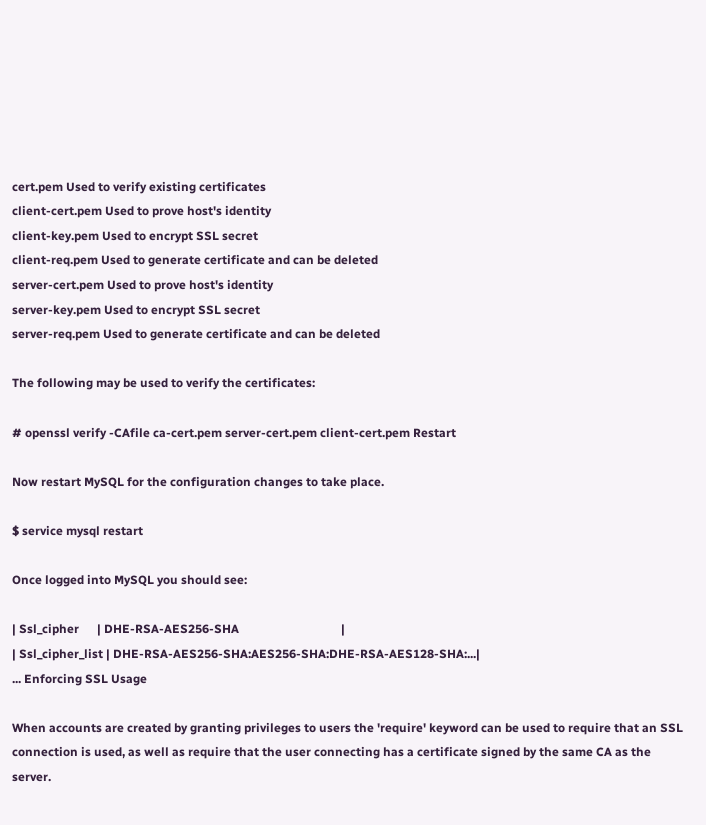cert.pem Used to verify existing certificates
client-cert.pem Used to prove host's identity
client-key.pem Used to encrypt SSL secret
client-req.pem Used to generate certificate and can be deleted
server-cert.pem Used to prove host's identity
server-key.pem Used to encrypt SSL secret
server-req.pem Used to generate certificate and can be deleted

The following may be used to verify the certificates:

# openssl verify -CAfile ca-cert.pem server-cert.pem client-cert.pem Restart

Now restart MySQL for the configuration changes to take place.

$ service mysql restart

Once logged into MySQL you should see:

| Ssl_cipher      | DHE-RSA-AES256-SHA                                  |
| Ssl_cipher_list | DHE-RSA-AES256-SHA:AES256-SHA:DHE-RSA-AES128-SHA:...|
... Enforcing SSL Usage

When accounts are created by granting privileges to users the 'require' keyword can be used to require that an SSL connection is used, as well as require that the user connecting has a certificate signed by the same CA as the server.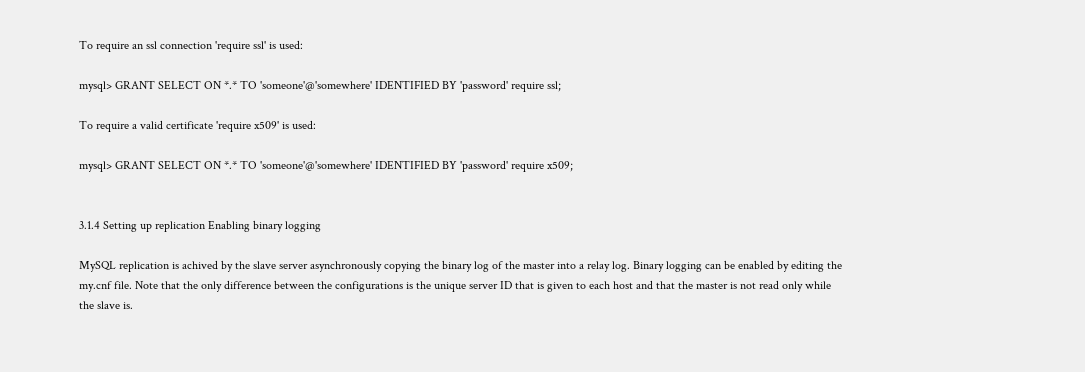To require an ssl connection 'require ssl' is used:

mysql> GRANT SELECT ON *.* TO 'someone'@'somewhere' IDENTIFIED BY 'password' require ssl;

To require a valid certificate 'require x509' is used:

mysql> GRANT SELECT ON *.* TO 'someone'@'somewhere' IDENTIFIED BY 'password' require x509;


3.1.4 Setting up replication Enabling binary logging

MySQL replication is achived by the slave server asynchronously copying the binary log of the master into a relay log. Binary logging can be enabled by editing the my.cnf file. Note that the only difference between the configurations is the unique server ID that is given to each host and that the master is not read only while the slave is.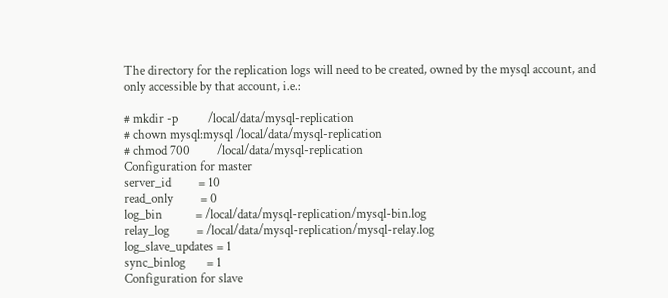The directory for the replication logs will need to be created, owned by the mysql account, and only accessible by that account, i.e.:

# mkdir -p          /local/data/mysql-replication
# chown mysql:mysql /local/data/mysql-replication
# chmod 700         /local/data/mysql-replication
Configuration for master
server_id         = 10
read_only         = 0
log_bin           = /local/data/mysql-replication/mysql-bin.log
relay_log         = /local/data/mysql-replication/mysql-relay.log
log_slave_updates = 1
sync_binlog       = 1
Configuration for slave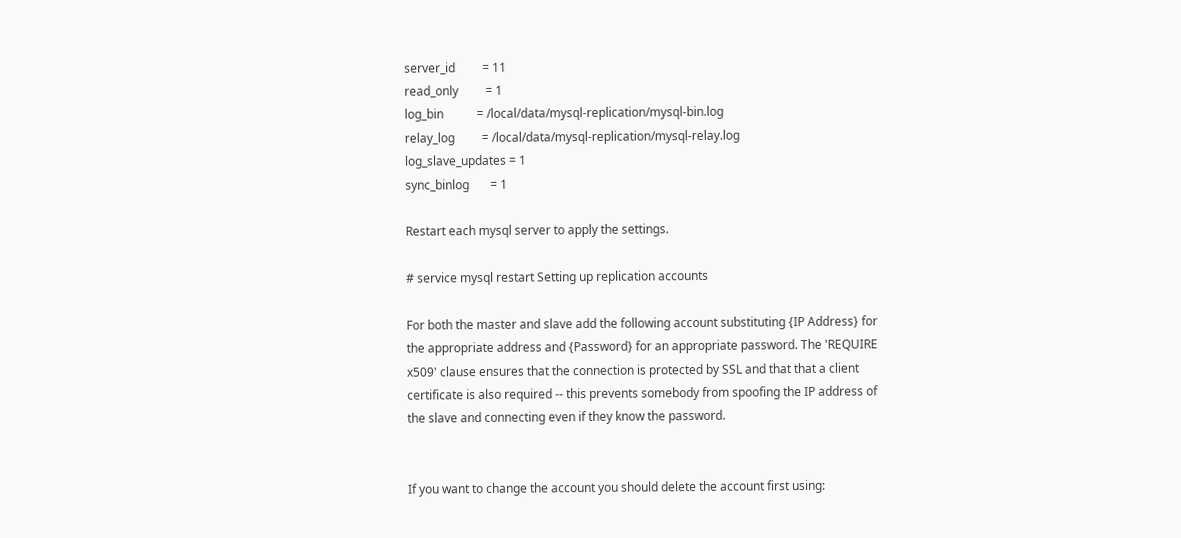server_id         = 11
read_only         = 1
log_bin           = /local/data/mysql-replication/mysql-bin.log
relay_log         = /local/data/mysql-replication/mysql-relay.log
log_slave_updates = 1
sync_binlog       = 1

Restart each mysql server to apply the settings.

# service mysql restart Setting up replication accounts

For both the master and slave add the following account substituting {IP Address} for the appropriate address and {Password} for an appropriate password. The 'REQUIRE x509' clause ensures that the connection is protected by SSL and that that a client certificate is also required -- this prevents somebody from spoofing the IP address of the slave and connecting even if they know the password.


If you want to change the account you should delete the account first using: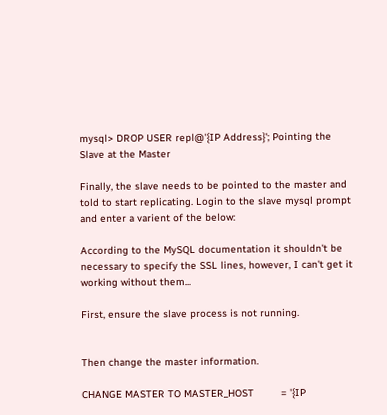mysql> DROP USER repl@'{IP Address}'; Pointing the Slave at the Master

Finally, the slave needs to be pointed to the master and told to start replicating. Login to the slave mysql prompt and enter a varient of the below:

According to the MySQL documentation it shouldn't be necessary to specify the SSL lines, however, I can't get it working without them...

First, ensure the slave process is not running.


Then change the master information.

CHANGE MASTER TO MASTER_HOST         = '{IP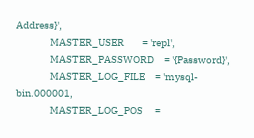Address}',
                 MASTER_USER         = 'repl',
                 MASTER_PASSWORD     = '{Password}',
                 MASTER_LOG_FILE     = 'mysql-bin.000001,
                 MASTER_LOG_POS      =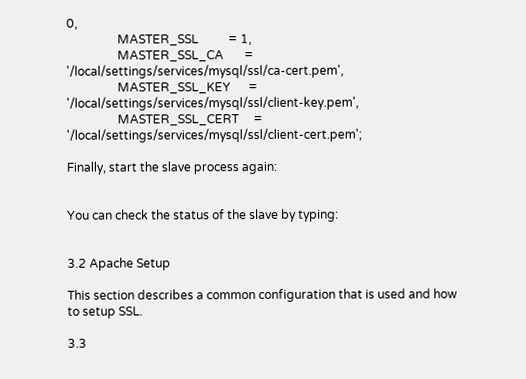0,
                 MASTER_SSL          = 1,
                 MASTER_SSL_CA       = '/local/settings/services/mysql/ssl/ca-cert.pem',
                 MASTER_SSL_KEY      = '/local/settings/services/mysql/ssl/client-key.pem',
                 MASTER_SSL_CERT     = '/local/settings/services/mysql/ssl/client-cert.pem';

Finally, start the slave process again:


You can check the status of the slave by typing:


3.2 Apache Setup

This section describes a common configuration that is used and how to setup SSL.

3.3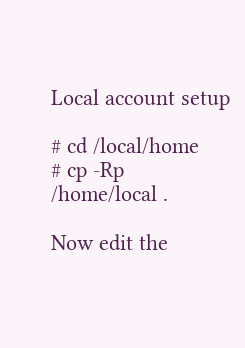Local account setup

# cd /local/home
# cp -Rp /home/local .

Now edit the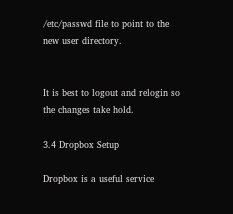/etc/passwd file to point to the new user directory.


It is best to logout and relogin so the changes take hold.

3.4 Dropbox Setup

Dropbox is a useful service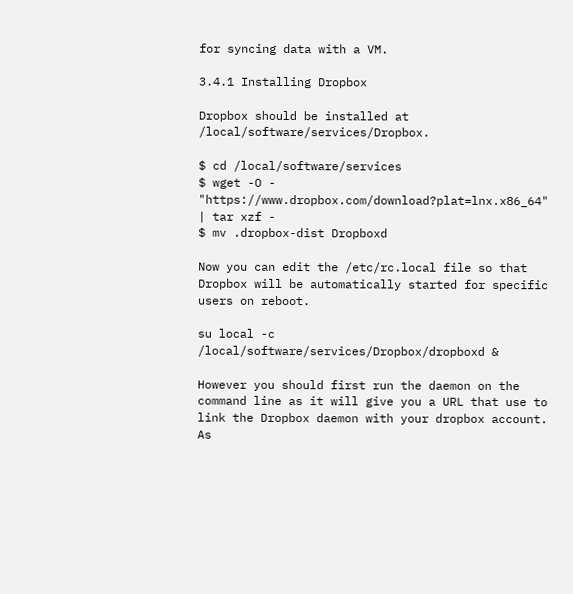for syncing data with a VM.

3.4.1 Installing Dropbox

Dropbox should be installed at /local/software/services/Dropbox.

$ cd /local/software/services
$ wget -O - "https://www.dropbox.com/download?plat=lnx.x86_64" | tar xzf -
$ mv .dropbox-dist Dropboxd

Now you can edit the /etc/rc.local file so that Dropbox will be automatically started for specific users on reboot.

su local -c /local/software/services/Dropbox/dropboxd &

However you should first run the daemon on the command line as it will give you a URL that use to link the Dropbox daemon with your dropbox account. As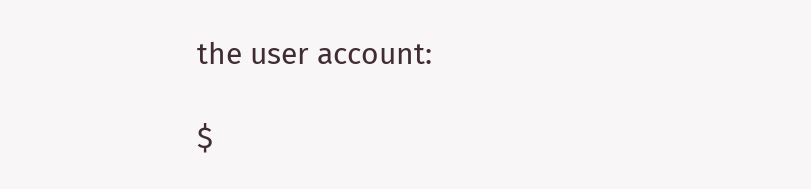the user account:

$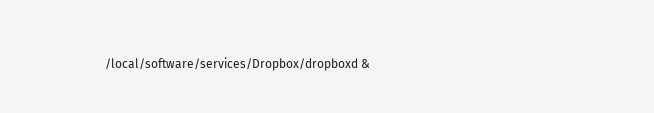/local/software/services/Dropbox/dropboxd &